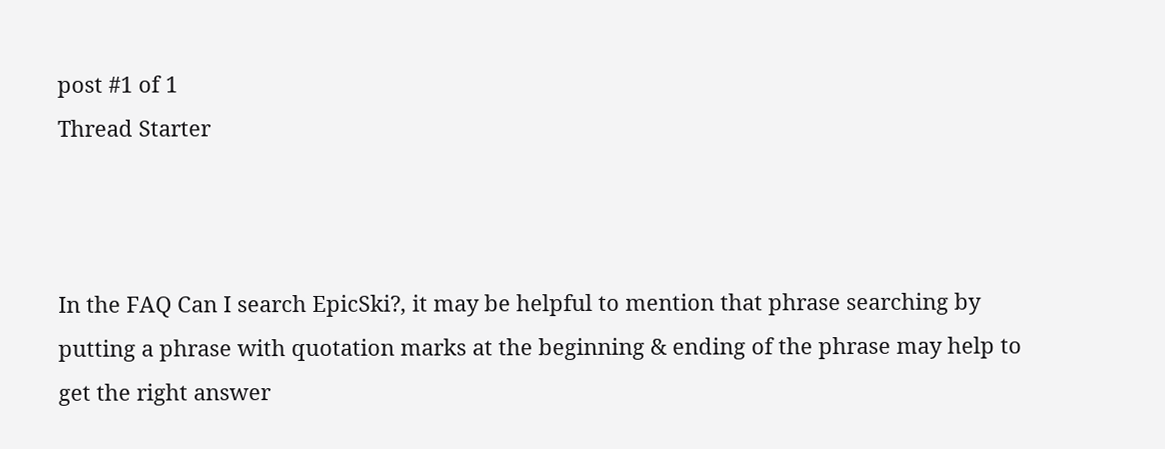post #1 of 1
Thread Starter



In the FAQ Can I search EpicSki?, it may be helpful to mention that phrase searching by putting a phrase with quotation marks at the beginning & ending of the phrase may help to get the right answer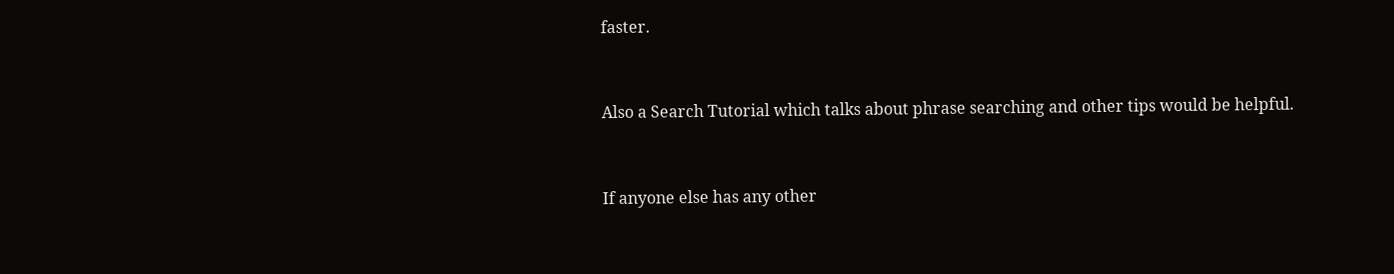faster.


Also a Search Tutorial which talks about phrase searching and other tips would be helpful.


If anyone else has any other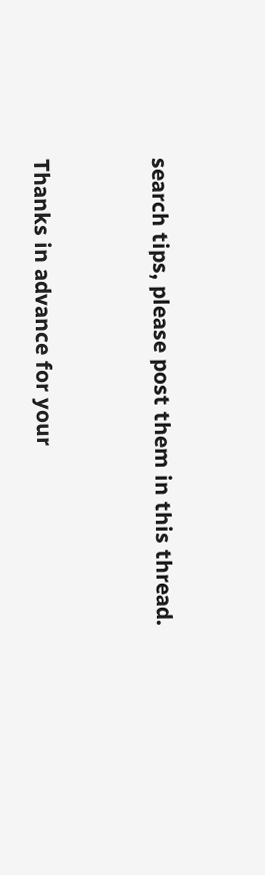search tips, please post them in this thread.


Thanks in advance for your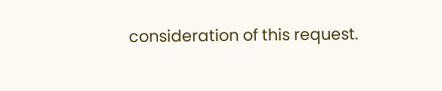consideration of this request.